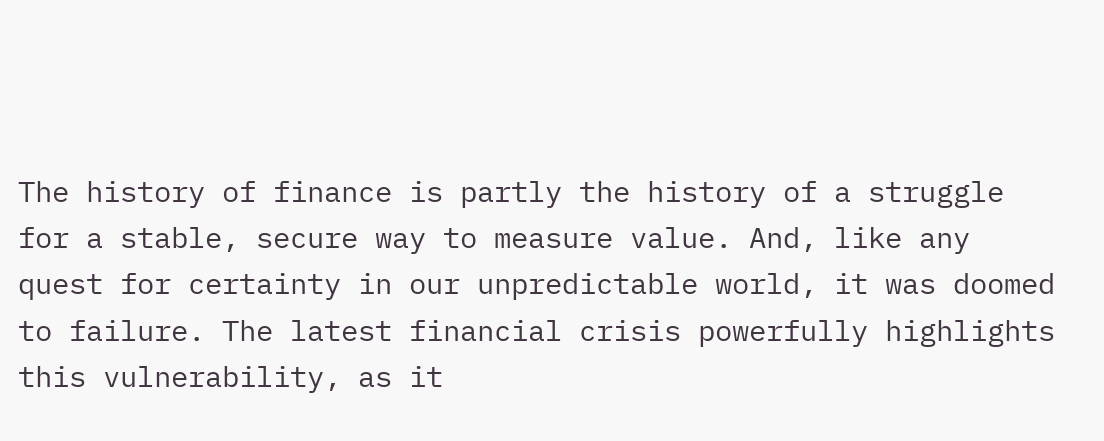The history of finance is partly the history of a struggle for a stable, secure way to measure value. And, like any quest for certainty in our unpredictable world, it was doomed to failure. The latest financial crisis powerfully highlights this vulnerability, as it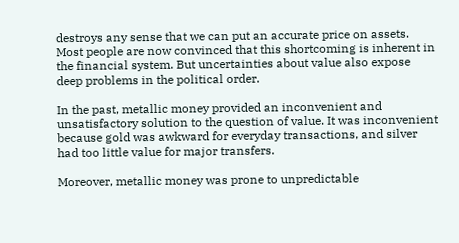destroys any sense that we can put an accurate price on assets. Most people are now convinced that this shortcoming is inherent in the financial system. But uncertainties about value also expose deep problems in the political order.

In the past, metallic money provided an inconvenient and unsatisfactory solution to the question of value. It was inconvenient because gold was awkward for everyday transactions, and silver had too little value for major transfers.

Moreover, metallic money was prone to unpredictable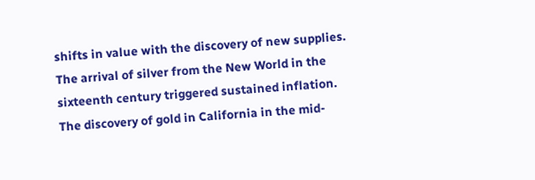shifts in value with the discovery of new supplies. The arrival of silver from the New World in the sixteenth century triggered sustained inflation. The discovery of gold in California in the mid-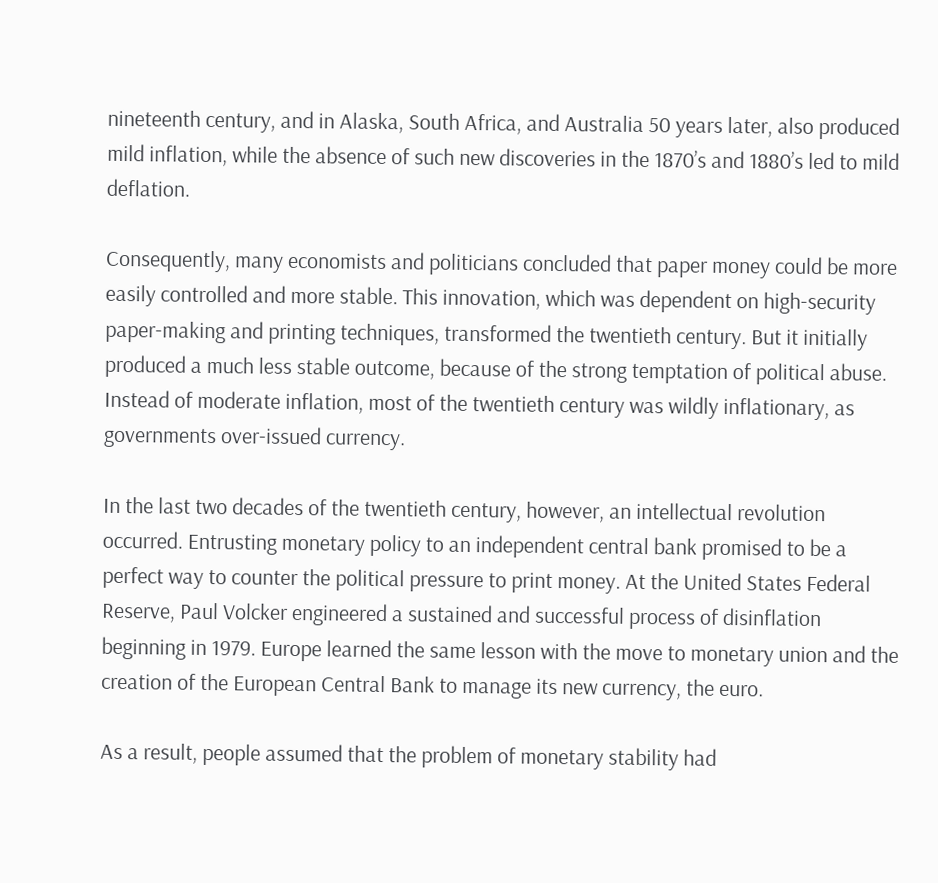nineteenth century, and in Alaska, South Africa, and Australia 50 years later, also produced mild inflation, while the absence of such new discoveries in the 1870’s and 1880’s led to mild deflation.

Consequently, many economists and politicians concluded that paper money could be more easily controlled and more stable. This innovation, which was dependent on high-security paper-making and printing techniques, transformed the twentieth century. But it initially produced a much less stable outcome, because of the strong temptation of political abuse. Instead of moderate inflation, most of the twentieth century was wildly inflationary, as governments over-issued currency.

In the last two decades of the twentieth century, however, an intellectual revolution occurred. Entrusting monetary policy to an independent central bank promised to be a perfect way to counter the political pressure to print money. At the United States Federal Reserve, Paul Volcker engineered a sustained and successful process of disinflation beginning in 1979. Europe learned the same lesson with the move to monetary union and the creation of the European Central Bank to manage its new currency, the euro.

As a result, people assumed that the problem of monetary stability had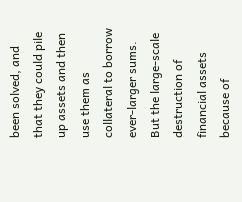been solved, and that they could pile up assets and then use them as collateral to borrow ever-larger sums. But the large-scale destruction of financial assets because of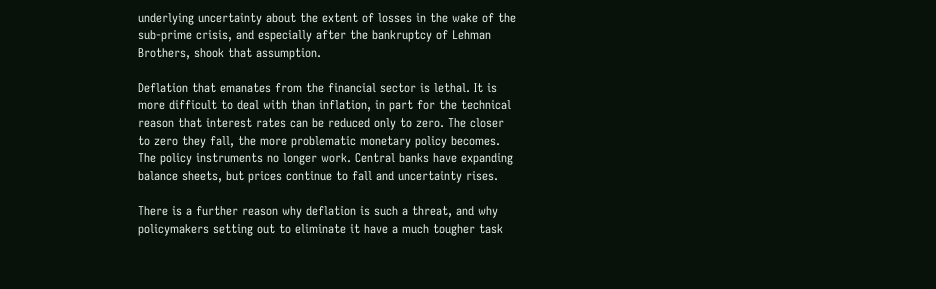underlying uncertainty about the extent of losses in the wake of the sub-prime crisis, and especially after the bankruptcy of Lehman Brothers, shook that assumption.

Deflation that emanates from the financial sector is lethal. It is more difficult to deal with than inflation, in part for the technical reason that interest rates can be reduced only to zero. The closer to zero they fall, the more problematic monetary policy becomes. The policy instruments no longer work. Central banks have expanding balance sheets, but prices continue to fall and uncertainty rises.

There is a further reason why deflation is such a threat, and why policymakers setting out to eliminate it have a much tougher task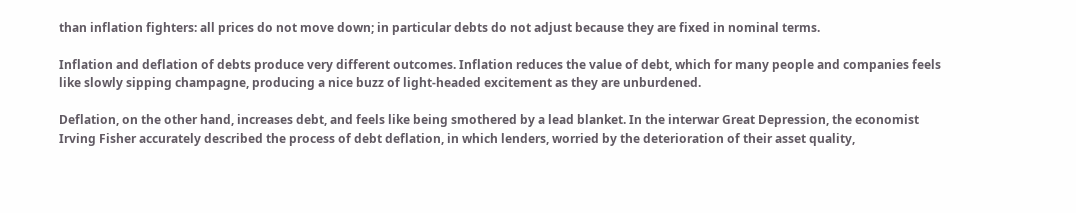than inflation fighters: all prices do not move down; in particular debts do not adjust because they are fixed in nominal terms.

Inflation and deflation of debts produce very different outcomes. Inflation reduces the value of debt, which for many people and companies feels like slowly sipping champagne, producing a nice buzz of light-headed excitement as they are unburdened.

Deflation, on the other hand, increases debt, and feels like being smothered by a lead blanket. In the interwar Great Depression, the economist Irving Fisher accurately described the process of debt deflation, in which lenders, worried by the deterioration of their asset quality,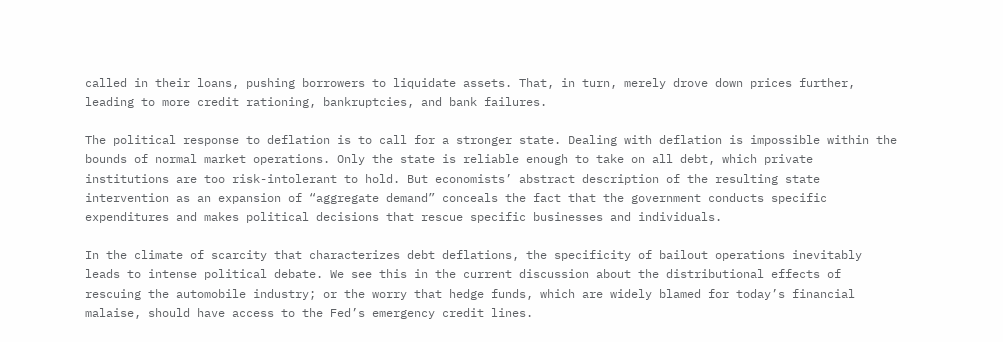called in their loans, pushing borrowers to liquidate assets. That, in turn, merely drove down prices further, leading to more credit rationing, bankruptcies, and bank failures.

The political response to deflation is to call for a stronger state. Dealing with deflation is impossible within the bounds of normal market operations. Only the state is reliable enough to take on all debt, which private institutions are too risk-intolerant to hold. But economists’ abstract description of the resulting state intervention as an expansion of “aggregate demand” conceals the fact that the government conducts specific expenditures and makes political decisions that rescue specific businesses and individuals.

In the climate of scarcity that characterizes debt deflations, the specificity of bailout operations inevitably leads to intense political debate. We see this in the current discussion about the distributional effects of rescuing the automobile industry; or the worry that hedge funds, which are widely blamed for today’s financial malaise, should have access to the Fed’s emergency credit lines.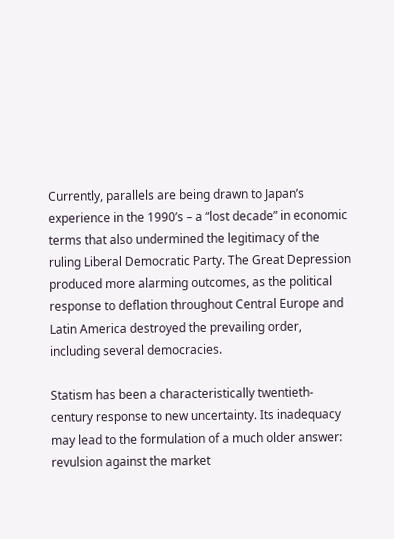Currently, parallels are being drawn to Japan’s experience in the 1990’s – a “lost decade” in economic terms that also undermined the legitimacy of the ruling Liberal Democratic Party. The Great Depression produced more alarming outcomes, as the political response to deflation throughout Central Europe and Latin America destroyed the prevailing order, including several democracies.

Statism has been a characteristically twentieth-century response to new uncertainty. Its inadequacy may lead to the formulation of a much older answer: revulsion against the market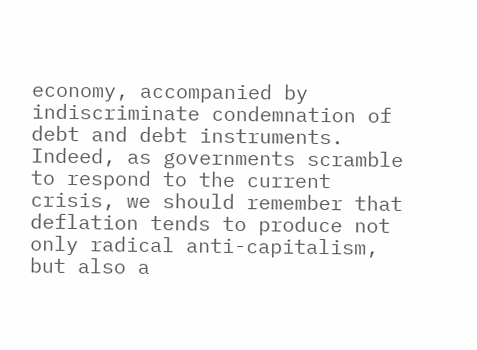economy, accompanied by indiscriminate condemnation of debt and debt instruments. Indeed, as governments scramble to respond to the current crisis, we should remember that deflation tends to produce not only radical anti-capitalism, but also a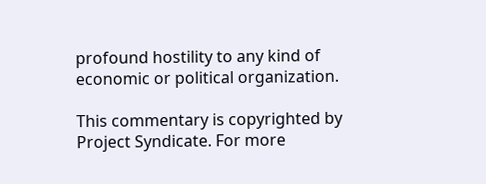profound hostility to any kind of economic or political organization.

This commentary is copyrighted by Project Syndicate. For more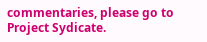commentaries, please go to Project Sydicate.